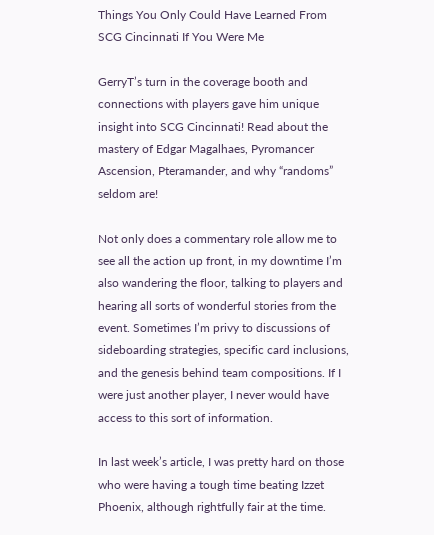Things You Only Could Have Learned From SCG Cincinnati If You Were Me

GerryT’s turn in the coverage booth and connections with players gave him unique insight into SCG Cincinnati! Read about the mastery of Edgar Magalhaes, Pyromancer Ascension, Pteramander, and why “randoms” seldom are!

Not only does a commentary role allow me to see all the action up front, in my downtime I’m also wandering the floor, talking to players and hearing all sorts of wonderful stories from the event. Sometimes I’m privy to discussions of sideboarding strategies, specific card inclusions, and the genesis behind team compositions. If I were just another player, I never would have access to this sort of information.

In last week’s article, I was pretty hard on those who were having a tough time beating Izzet Phoenix, although rightfully fair at the time.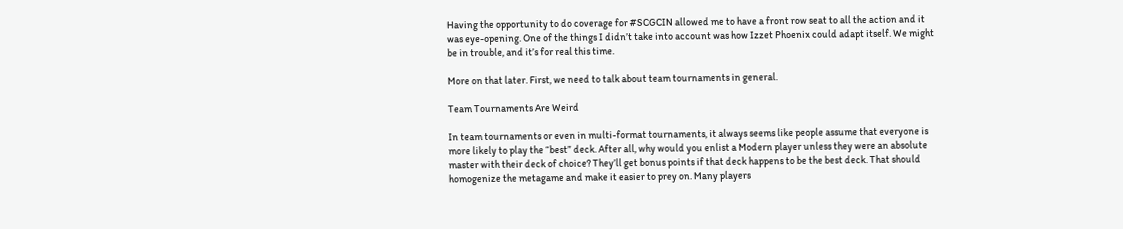Having the opportunity to do coverage for #SCGCIN allowed me to have a front row seat to all the action and it was eye-opening. One of the things I didn’t take into account was how Izzet Phoenix could adapt itself. We might be in trouble, and it’s for real this time.

More on that later. First, we need to talk about team tournaments in general.

Team Tournaments Are Weird

In team tournaments or even in multi-format tournaments, it always seems like people assume that everyone is more likely to play the “best” deck. After all, why would you enlist a Modern player unless they were an absolute master with their deck of choice? They’ll get bonus points if that deck happens to be the best deck. That should homogenize the metagame and make it easier to prey on. Many players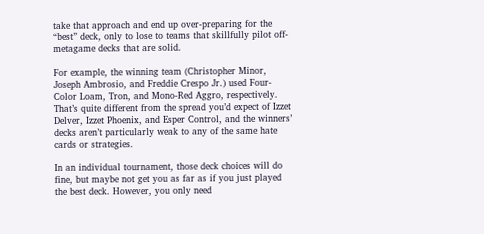take that approach and end up over-preparing for the “best” deck, only to lose to teams that skillfully pilot off-metagame decks that are solid.

For example, the winning team (Christopher Minor, Joseph Ambrosio, and Freddie Crespo Jr.) used Four-Color Loam, Tron, and Mono-Red Aggro, respectively. That’s quite different from the spread you’d expect of Izzet Delver, Izzet Phoenix, and Esper Control, and the winners’ decks aren’t particularly weak to any of the same hate cards or strategies.

In an individual tournament, those deck choices will do fine, but maybe not get you as far as if you just played the best deck. However, you only need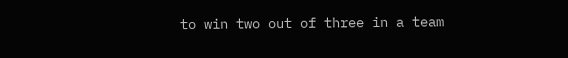to win two out of three in a team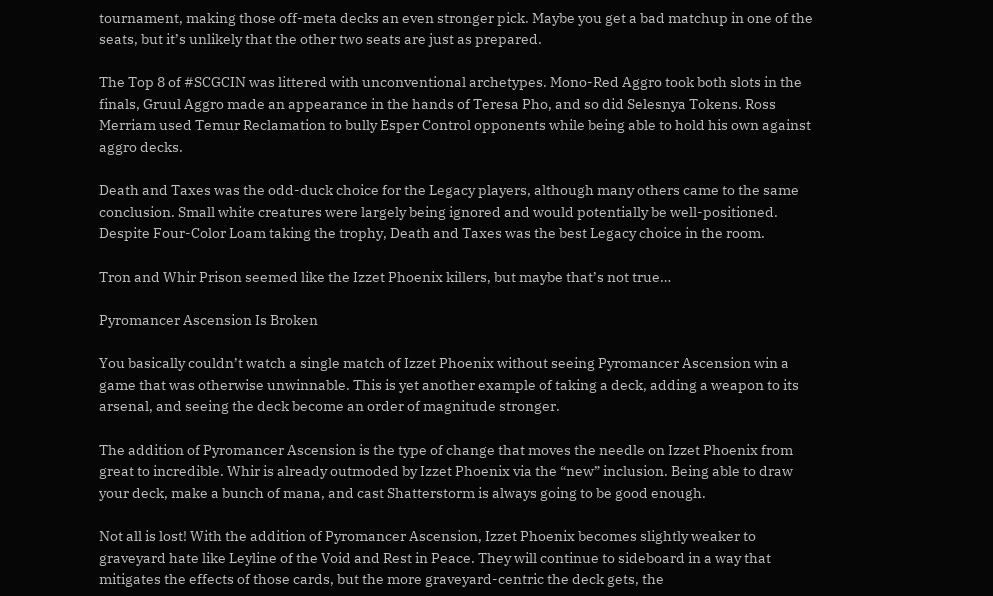tournament, making those off-meta decks an even stronger pick. Maybe you get a bad matchup in one of the seats, but it’s unlikely that the other two seats are just as prepared.

The Top 8 of #SCGCIN was littered with unconventional archetypes. Mono-Red Aggro took both slots in the finals, Gruul Aggro made an appearance in the hands of Teresa Pho, and so did Selesnya Tokens. Ross Merriam used Temur Reclamation to bully Esper Control opponents while being able to hold his own against aggro decks.

Death and Taxes was the odd-duck choice for the Legacy players, although many others came to the same conclusion. Small white creatures were largely being ignored and would potentially be well-positioned. Despite Four-Color Loam taking the trophy, Death and Taxes was the best Legacy choice in the room.

Tron and Whir Prison seemed like the Izzet Phoenix killers, but maybe that’s not true…

Pyromancer Ascension Is Broken

You basically couldn’t watch a single match of Izzet Phoenix without seeing Pyromancer Ascension win a game that was otherwise unwinnable. This is yet another example of taking a deck, adding a weapon to its arsenal, and seeing the deck become an order of magnitude stronger.

The addition of Pyromancer Ascension is the type of change that moves the needle on Izzet Phoenix from great to incredible. Whir is already outmoded by Izzet Phoenix via the “new” inclusion. Being able to draw your deck, make a bunch of mana, and cast Shatterstorm is always going to be good enough.

Not all is lost! With the addition of Pyromancer Ascension, Izzet Phoenix becomes slightly weaker to graveyard hate like Leyline of the Void and Rest in Peace. They will continue to sideboard in a way that mitigates the effects of those cards, but the more graveyard-centric the deck gets, the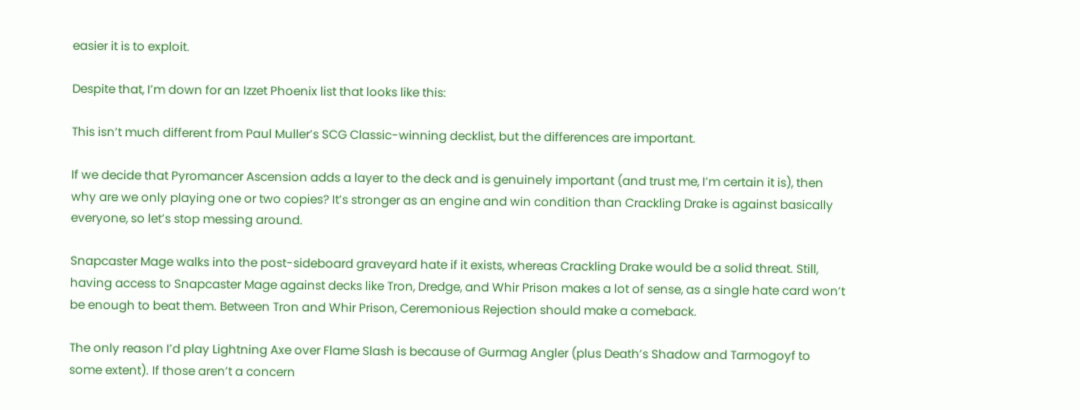easier it is to exploit.

Despite that, I’m down for an Izzet Phoenix list that looks like this:

This isn’t much different from Paul Muller’s SCG Classic-winning decklist, but the differences are important.

If we decide that Pyromancer Ascension adds a layer to the deck and is genuinely important (and trust me, I’m certain it is), then why are we only playing one or two copies? It’s stronger as an engine and win condition than Crackling Drake is against basically everyone, so let’s stop messing around.

Snapcaster Mage walks into the post-sideboard graveyard hate if it exists, whereas Crackling Drake would be a solid threat. Still, having access to Snapcaster Mage against decks like Tron, Dredge, and Whir Prison makes a lot of sense, as a single hate card won’t be enough to beat them. Between Tron and Whir Prison, Ceremonious Rejection should make a comeback.

The only reason I’d play Lightning Axe over Flame Slash is because of Gurmag Angler (plus Death’s Shadow and Tarmogoyf to some extent). If those aren’t a concern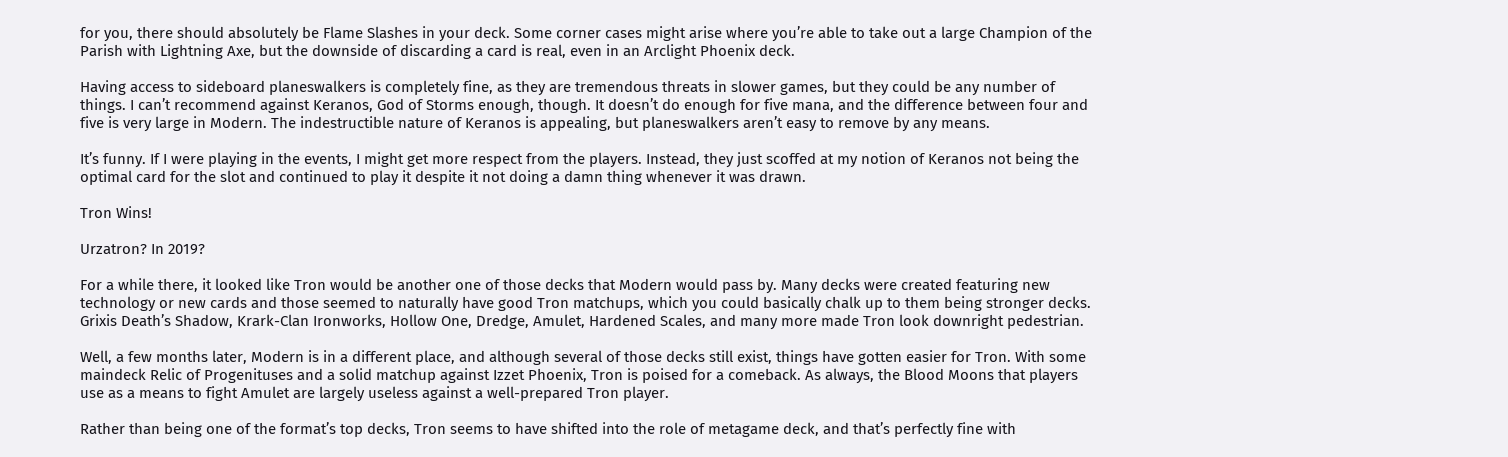for you, there should absolutely be Flame Slashes in your deck. Some corner cases might arise where you’re able to take out a large Champion of the Parish with Lightning Axe, but the downside of discarding a card is real, even in an Arclight Phoenix deck.

Having access to sideboard planeswalkers is completely fine, as they are tremendous threats in slower games, but they could be any number of things. I can’t recommend against Keranos, God of Storms enough, though. It doesn’t do enough for five mana, and the difference between four and five is very large in Modern. The indestructible nature of Keranos is appealing, but planeswalkers aren’t easy to remove by any means.

It’s funny. If I were playing in the events, I might get more respect from the players. Instead, they just scoffed at my notion of Keranos not being the optimal card for the slot and continued to play it despite it not doing a damn thing whenever it was drawn.

Tron Wins!

Urzatron? In 2019?

For a while there, it looked like Tron would be another one of those decks that Modern would pass by. Many decks were created featuring new technology or new cards and those seemed to naturally have good Tron matchups, which you could basically chalk up to them being stronger decks. Grixis Death’s Shadow, Krark-Clan Ironworks, Hollow One, Dredge, Amulet, Hardened Scales, and many more made Tron look downright pedestrian.

Well, a few months later, Modern is in a different place, and although several of those decks still exist, things have gotten easier for Tron. With some maindeck Relic of Progenituses and a solid matchup against Izzet Phoenix, Tron is poised for a comeback. As always, the Blood Moons that players use as a means to fight Amulet are largely useless against a well-prepared Tron player.

Rather than being one of the format’s top decks, Tron seems to have shifted into the role of metagame deck, and that’s perfectly fine with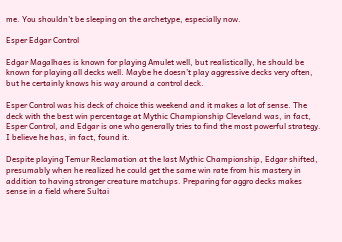me. You shouldn’t be sleeping on the archetype, especially now.

Esper Edgar Control

Edgar Magalhaes is known for playing Amulet well, but realistically, he should be known for playing all decks well. Maybe he doesn’t play aggressive decks very often, but he certainly knows his way around a control deck.

Esper Control was his deck of choice this weekend and it makes a lot of sense. The deck with the best win percentage at Mythic Championship Cleveland was, in fact, Esper Control, and Edgar is one who generally tries to find the most powerful strategy. I believe he has, in fact, found it.

Despite playing Temur Reclamation at the last Mythic Championship, Edgar shifted, presumably when he realized he could get the same win rate from his mastery in addition to having stronger creature matchups. Preparing for aggro decks makes sense in a field where Sultai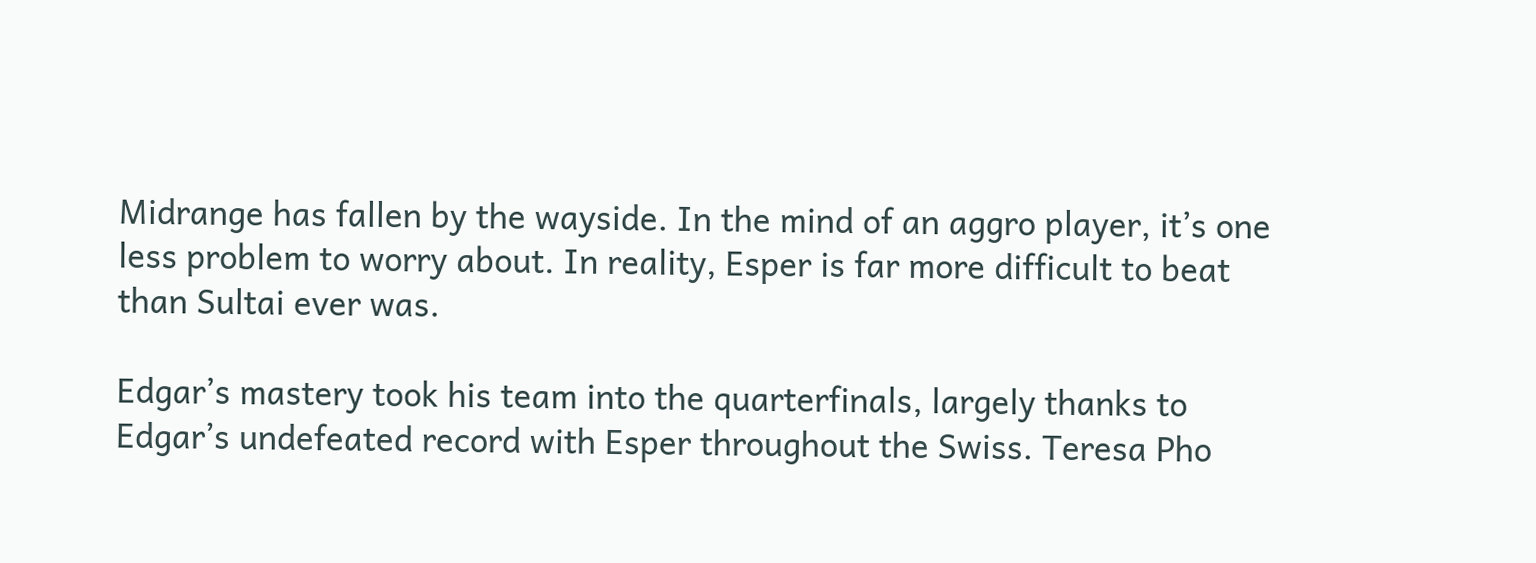Midrange has fallen by the wayside. In the mind of an aggro player, it’s one less problem to worry about. In reality, Esper is far more difficult to beat than Sultai ever was.

Edgar’s mastery took his team into the quarterfinals, largely thanks to Edgar’s undefeated record with Esper throughout the Swiss. Teresa Pho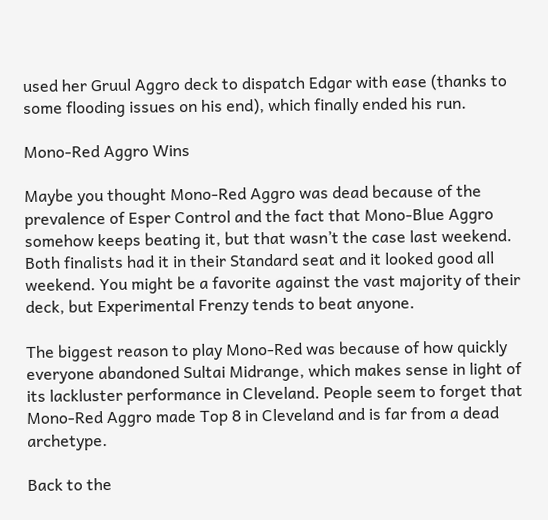used her Gruul Aggro deck to dispatch Edgar with ease (thanks to some flooding issues on his end), which finally ended his run.

Mono-Red Aggro Wins

Maybe you thought Mono-Red Aggro was dead because of the prevalence of Esper Control and the fact that Mono-Blue Aggro somehow keeps beating it, but that wasn’t the case last weekend. Both finalists had it in their Standard seat and it looked good all weekend. You might be a favorite against the vast majority of their deck, but Experimental Frenzy tends to beat anyone.

The biggest reason to play Mono-Red was because of how quickly everyone abandoned Sultai Midrange, which makes sense in light of its lackluster performance in Cleveland. People seem to forget that Mono-Red Aggro made Top 8 in Cleveland and is far from a dead archetype.

Back to the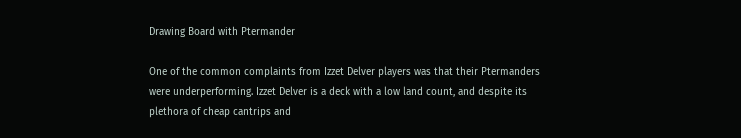Drawing Board with Ptermander

One of the common complaints from Izzet Delver players was that their Ptermanders were underperforming. Izzet Delver is a deck with a low land count, and despite its plethora of cheap cantrips and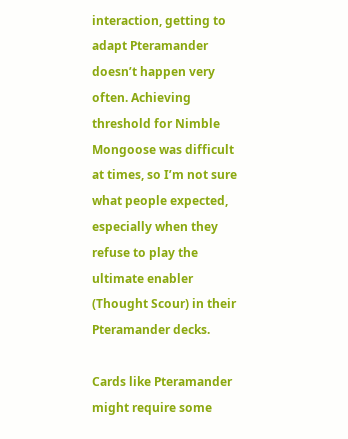interaction, getting to adapt Pteramander doesn’t happen very often. Achieving threshold for Nimble Mongoose was difficult at times, so I’m not sure what people expected, especially when they refuse to play the ultimate enabler (Thought Scour) in their Pteramander decks.

Cards like Pteramander might require some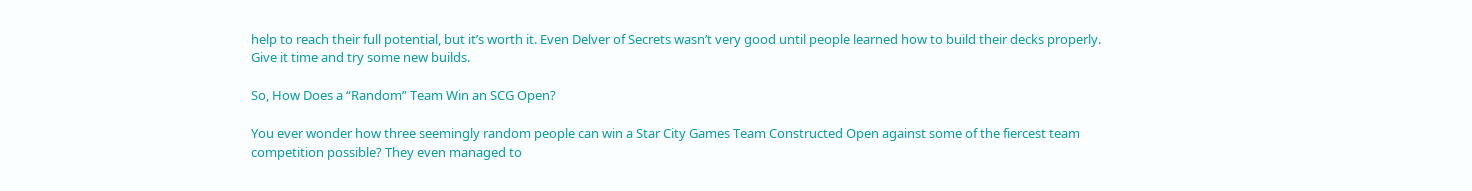help to reach their full potential, but it’s worth it. Even Delver of Secrets wasn’t very good until people learned how to build their decks properly. Give it time and try some new builds.

So, How Does a “Random” Team Win an SCG Open?

You ever wonder how three seemingly random people can win a Star City Games Team Constructed Open against some of the fiercest team competition possible? They even managed to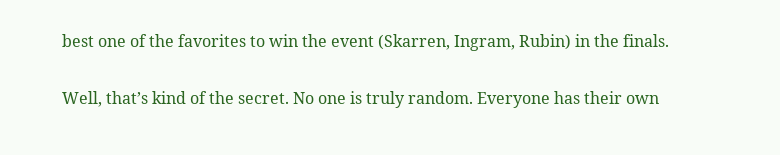best one of the favorites to win the event (Skarren, Ingram, Rubin) in the finals.

Well, that’s kind of the secret. No one is truly random. Everyone has their own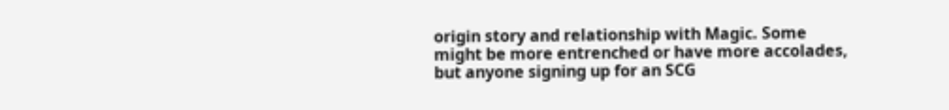origin story and relationship with Magic. Some might be more entrenched or have more accolades, but anyone signing up for an SCG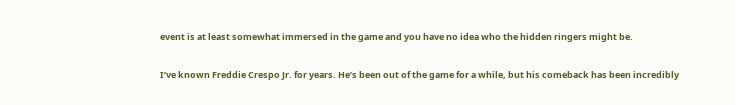event is at least somewhat immersed in the game and you have no idea who the hidden ringers might be.

I’ve known Freddie Crespo Jr. for years. He’s been out of the game for a while, but his comeback has been incredibly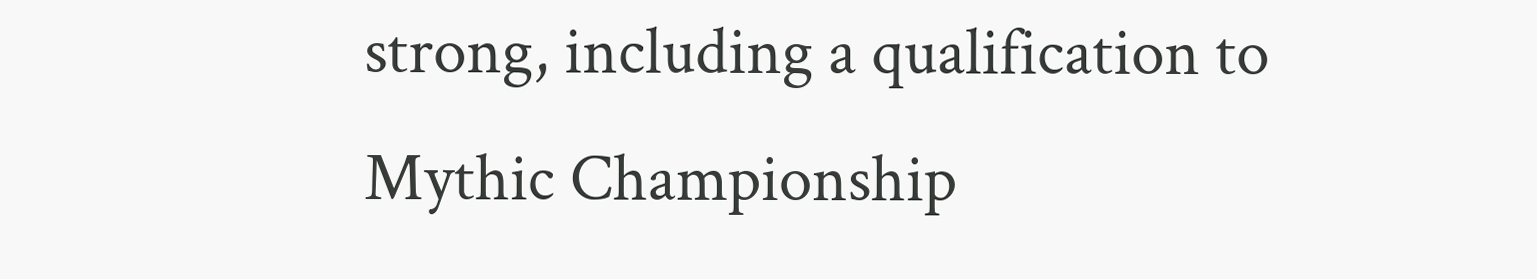strong, including a qualification to Mythic Championship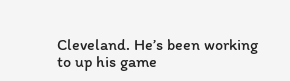Cleveland. He’s been working to up his game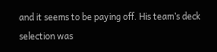and it seems to be paying off. His team’s deck selection was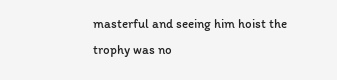masterful and seeing him hoist the trophy was no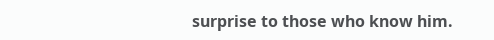surprise to those who know him.